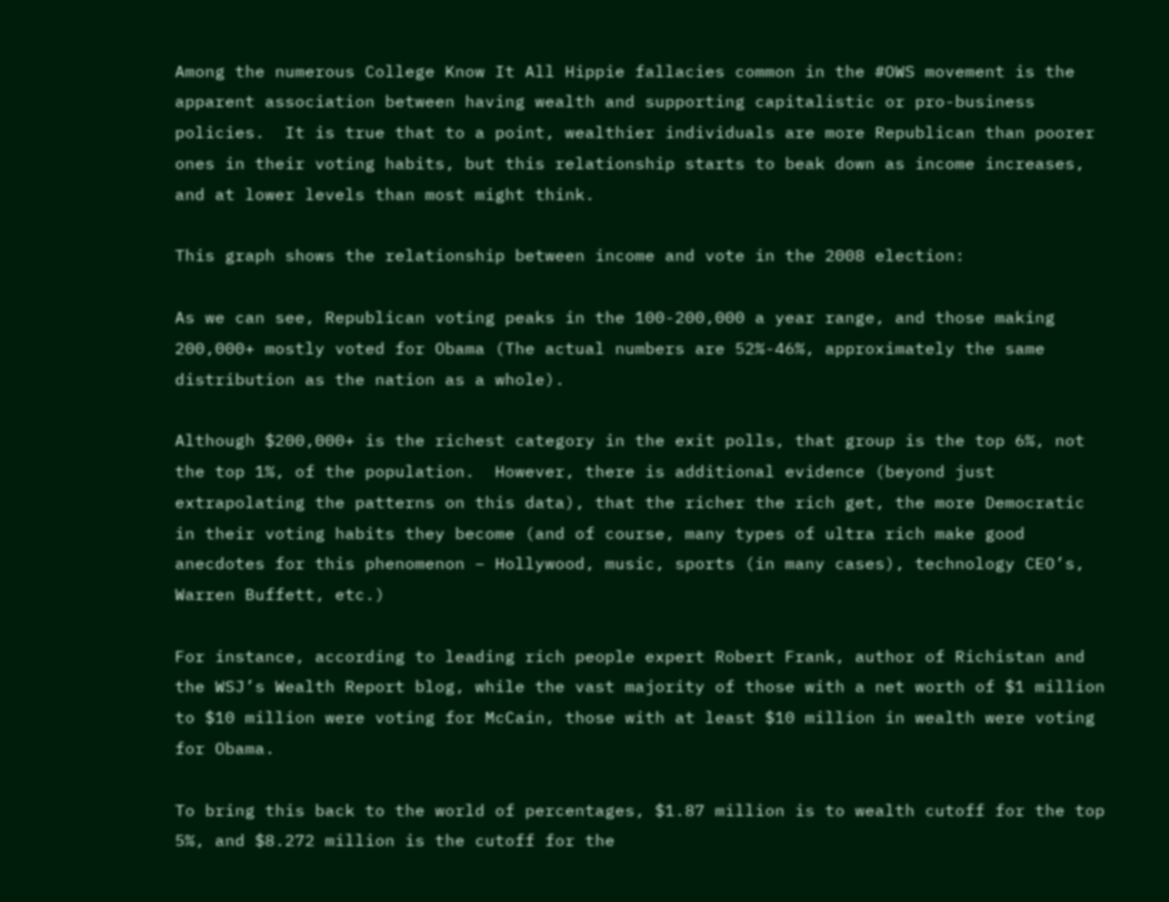Among the numerous College Know It All Hippie fallacies common in the #OWS movement is the apparent association between having wealth and supporting capitalistic or pro-business policies.  It is true that to a point, wealthier individuals are more Republican than poorer ones in their voting habits, but this relationship starts to beak down as income increases, and at lower levels than most might think.

This graph shows the relationship between income and vote in the 2008 election:

As we can see, Republican voting peaks in the 100-200,000 a year range, and those making 200,000+ mostly voted for Obama (The actual numbers are 52%-46%, approximately the same distribution as the nation as a whole).

Although $200,000+ is the richest category in the exit polls, that group is the top 6%, not the top 1%, of the population.  However, there is additional evidence (beyond just extrapolating the patterns on this data), that the richer the rich get, the more Democratic in their voting habits they become (and of course, many types of ultra rich make good anecdotes for this phenomenon – Hollywood, music, sports (in many cases), technology CEO’s, Warren Buffett, etc.)

For instance, according to leading rich people expert Robert Frank, author of Richistan and the WSJ’s Wealth Report blog, while the vast majority of those with a net worth of $1 million to $10 million were voting for McCain, those with at least $10 million in wealth were voting for Obama.

To bring this back to the world of percentages, $1.87 million is to wealth cutoff for the top 5%, and $8.272 million is the cutoff for the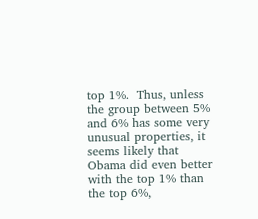top 1%.  Thus, unless the group between 5% and 6% has some very unusual properties, it seems likely that Obama did even better with the top 1% than the top 6%,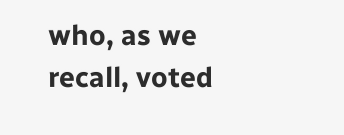who, as we recall, voted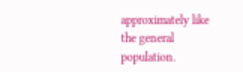approximately like the general population.